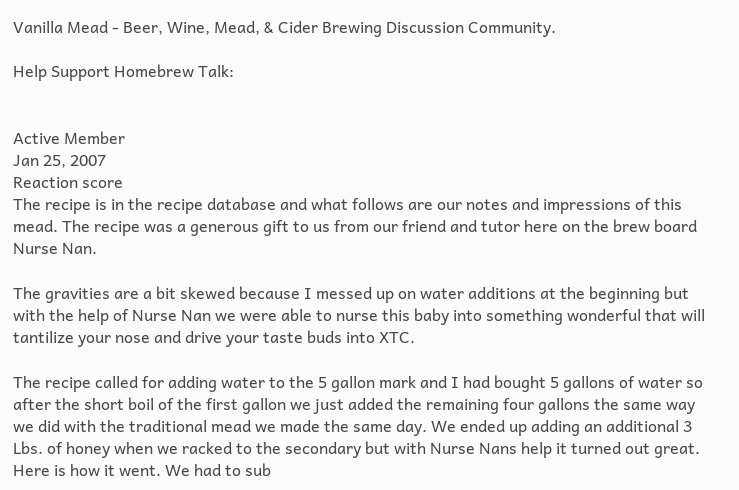Vanilla Mead - Beer, Wine, Mead, & Cider Brewing Discussion Community.

Help Support Homebrew Talk:


Active Member
Jan 25, 2007
Reaction score
The recipe is in the recipe database and what follows are our notes and impressions of this mead. The recipe was a generous gift to us from our friend and tutor here on the brew board Nurse Nan.

The gravities are a bit skewed because I messed up on water additions at the beginning but with the help of Nurse Nan we were able to nurse this baby into something wonderful that will tantilize your nose and drive your taste buds into XTC.

The recipe called for adding water to the 5 gallon mark and I had bought 5 gallons of water so after the short boil of the first gallon we just added the remaining four gallons the same way we did with the traditional mead we made the same day. We ended up adding an additional 3 Lbs. of honey when we racked to the secondary but with Nurse Nans help it turned out great. Here is how it went. We had to sub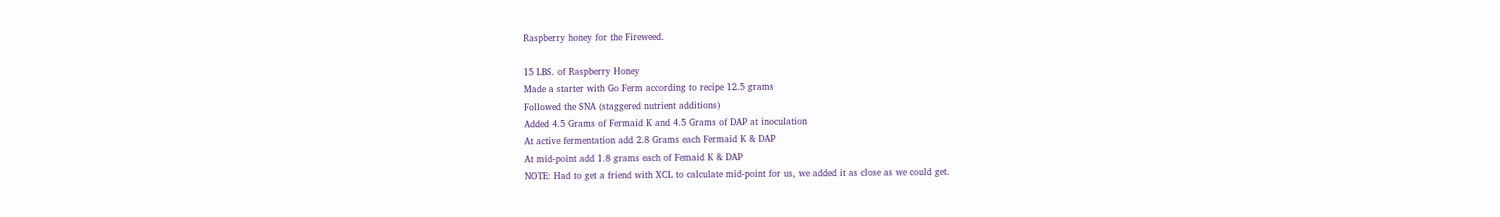Raspberry honey for the Fireweed.

15 LBS. of Raspberry Honey
Made a starter with Go Ferm according to recipe 12.5 grams
Followed the SNA (staggered nutrient additions)
Added 4.5 Grams of Fermaid K and 4.5 Grams of DAP at inoculation
At active fermentation add 2.8 Grams each Fermaid K & DAP
At mid-point add 1.8 grams each of Femaid K & DAP
NOTE: Had to get a friend with XCL to calculate mid-point for us, we added it as close as we could get.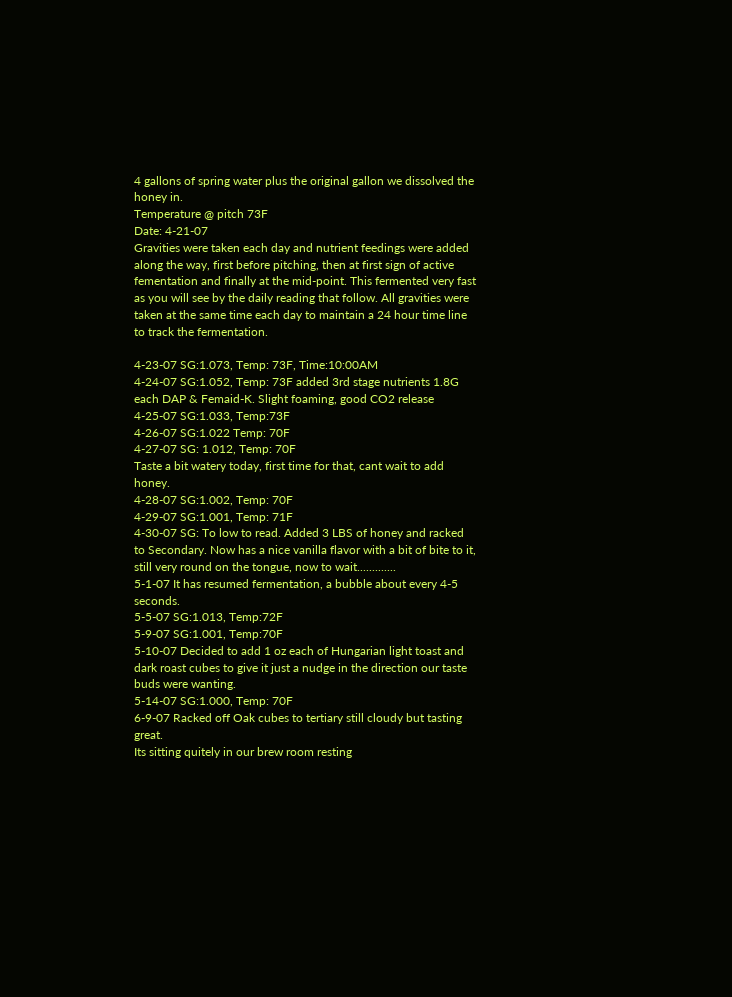4 gallons of spring water plus the original gallon we dissolved the honey in.
Temperature @ pitch 73F
Date: 4-21-07
Gravities were taken each day and nutrient feedings were added along the way, first before pitching, then at first sign of active fementation and finally at the mid-point. This fermented very fast as you will see by the daily reading that follow. All gravities were taken at the same time each day to maintain a 24 hour time line to track the fermentation.

4-23-07 SG:1.073, Temp: 73F, Time:10:00AM
4-24-07 SG:1.052, Temp: 73F added 3rd stage nutrients 1.8G each DAP & Femaid-K. Slight foaming, good CO2 release
4-25-07 SG:1.033, Temp:73F
4-26-07 SG:1.022 Temp: 70F
4-27-07 SG: 1.012, Temp: 70F
Taste a bit watery today, first time for that, cant wait to add honey.
4-28-07 SG:1.002, Temp: 70F
4-29-07 SG:1.001, Temp: 71F
4-30-07 SG: To low to read. Added 3 LBS of honey and racked to Secondary. Now has a nice vanilla flavor with a bit of bite to it, still very round on the tongue, now to wait.............
5-1-07 It has resumed fermentation, a bubble about every 4-5 seconds.
5-5-07 SG:1.013, Temp:72F
5-9-07 SG:1.001, Temp:70F
5-10-07 Decided to add 1 oz each of Hungarian light toast and dark roast cubes to give it just a nudge in the direction our taste buds were wanting.
5-14-07 SG:1.000, Temp: 70F
6-9-07 Racked off Oak cubes to tertiary still cloudy but tasting great.
Its sitting quitely in our brew room resting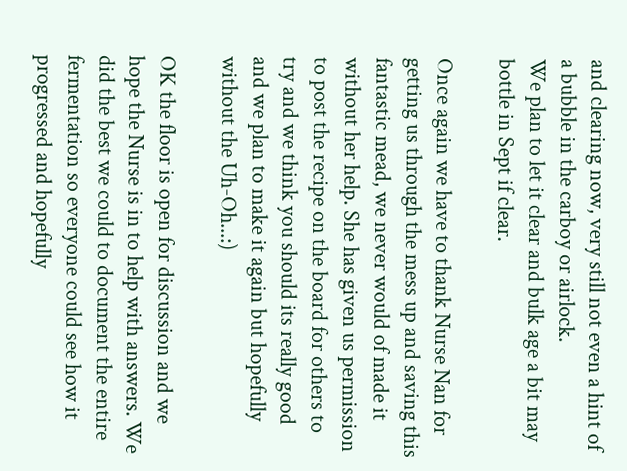and clearing now, very still not even a hint of a bubble in the carboy or airlock.
We plan to let it clear and bulk age a bit may bottle in Sept if clear.

Once again we have to thank Nurse Nan for getting us through the mess up and saving this fantastic mead, we never would of made it without her help. She has given us permission to post the recipe on the board for others to try and we think you should its really good and we plan to make it again but hopefully without the Uh-Oh...:)

OK the floor is open for discussion and we hope the Nurse is in to help with answers. We did the best we could to document the entire fermentation so everyone could see how it progressed and hopefully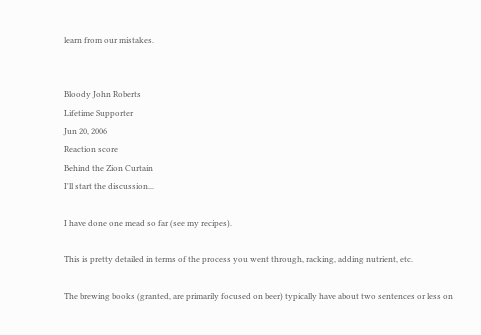learn from our mistakes.


Bloody John Roberts
Lifetime Supporter
Jun 20, 2006
Reaction score
Behind the Zion Curtain
I'll start the discussion...

I have done one mead so far (see my recipes).

This is pretty detailed in terms of the process you went through, racking, adding nutrient, etc.

The brewing books (granted, are primarily focused on beer) typically have about two sentences or less on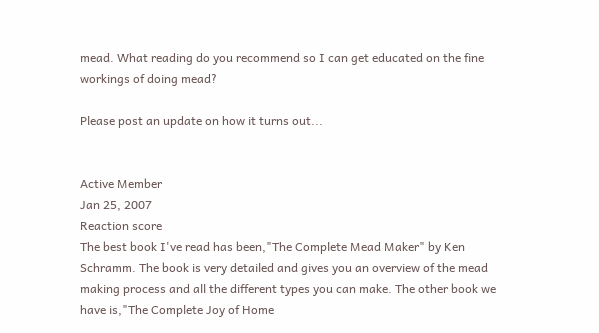mead. What reading do you recommend so I can get educated on the fine workings of doing mead?

Please post an update on how it turns out...


Active Member
Jan 25, 2007
Reaction score
The best book I've read has been,"The Complete Mead Maker" by Ken Schramm. The book is very detailed and gives you an overview of the mead making process and all the different types you can make. The other book we have is,"The Complete Joy of Home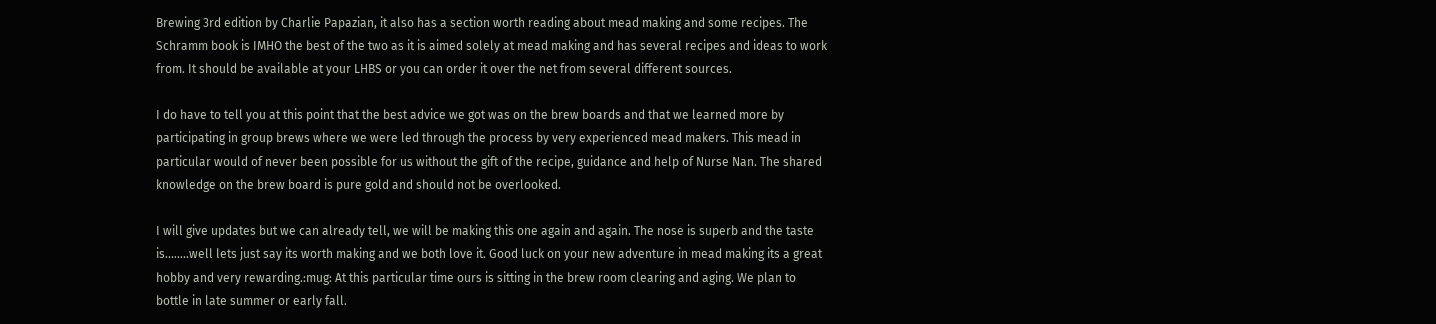Brewing 3rd edition by Charlie Papazian, it also has a section worth reading about mead making and some recipes. The Schramm book is IMHO the best of the two as it is aimed solely at mead making and has several recipes and ideas to work from. It should be available at your LHBS or you can order it over the net from several different sources.

I do have to tell you at this point that the best advice we got was on the brew boards and that we learned more by participating in group brews where we were led through the process by very experienced mead makers. This mead in particular would of never been possible for us without the gift of the recipe, guidance and help of Nurse Nan. The shared knowledge on the brew board is pure gold and should not be overlooked.

I will give updates but we can already tell, we will be making this one again and again. The nose is superb and the taste is........well lets just say its worth making and we both love it. Good luck on your new adventure in mead making its a great hobby and very rewarding.:mug: At this particular time ours is sitting in the brew room clearing and aging. We plan to bottle in late summer or early fall.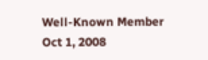Well-Known Member
Oct 1, 2008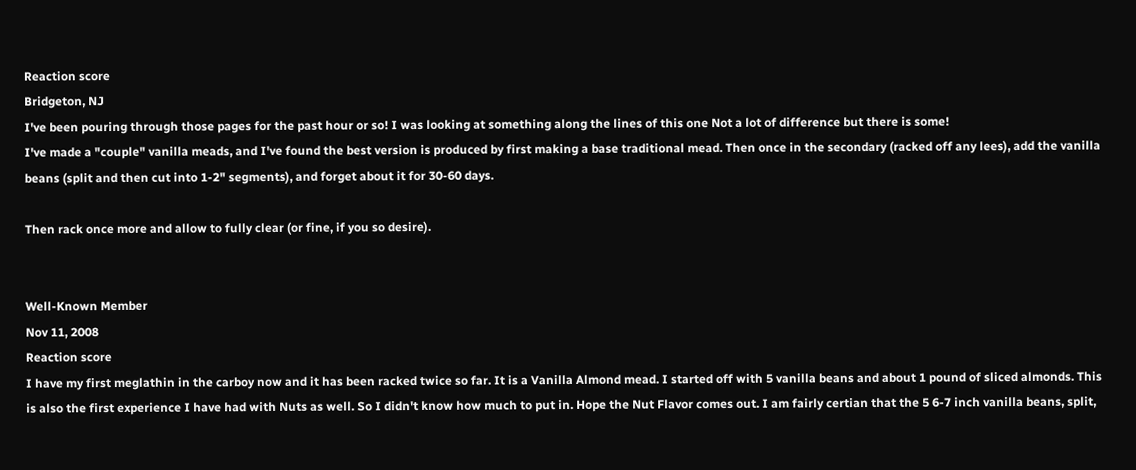Reaction score
Bridgeton, NJ
I've been pouring through those pages for the past hour or so! I was looking at something along the lines of this one Not a lot of difference but there is some!
I've made a "couple" vanilla meads, and I've found the best version is produced by first making a base traditional mead. Then once in the secondary (racked off any lees), add the vanilla beans (split and then cut into 1-2" segments), and forget about it for 30-60 days.

Then rack once more and allow to fully clear (or fine, if you so desire).


Well-Known Member
Nov 11, 2008
Reaction score
I have my first meglathin in the carboy now and it has been racked twice so far. It is a Vanilla Almond mead. I started off with 5 vanilla beans and about 1 pound of sliced almonds. This is also the first experience I have had with Nuts as well. So I didn't know how much to put in. Hope the Nut Flavor comes out. I am fairly certian that the 5 6-7 inch vanilla beans, split,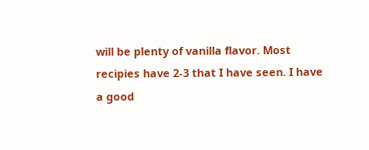will be plenty of vanilla flavor. Most recipies have 2-3 that I have seen. I have a good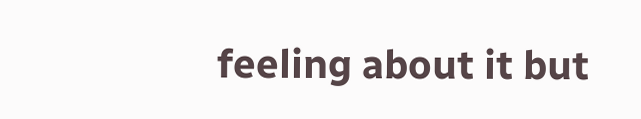feeling about it but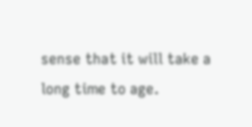sense that it will take a long time to age.